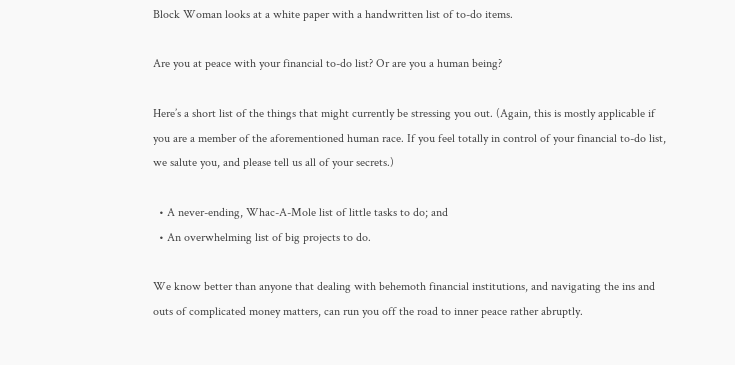Block Woman looks at a white paper with a handwritten list of to-do items.

Are you at peace with your financial to-do list? Or are you a human being?

Here’s a short list of the things that might currently be stressing you out. (Again, this is mostly applicable if you are a member of the aforementioned human race. If you feel totally in control of your financial to-do list, we salute you, and please tell us all of your secrets.)

  • A never-ending, Whac-A-Mole list of little tasks to do; and
  • An overwhelming list of big projects to do.

We know better than anyone that dealing with behemoth financial institutions, and navigating the ins and outs of complicated money matters, can run you off the road to inner peace rather abruptly.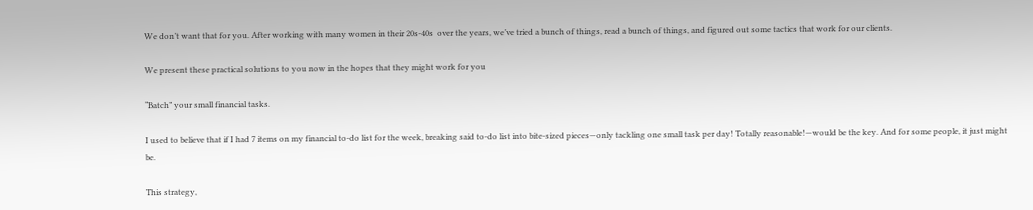We don’t want that for you. After working with many women in their 20s-40s  over the years, we’ve tried a bunch of things, read a bunch of things, and figured out some tactics that work for our clients.

We present these practical solutions to you now in the hopes that they might work for you

“Batch” your small financial tasks.

I used to believe that if I had 7 items on my financial to-do list for the week, breaking said to-do list into bite-sized pieces—only tackling one small task per day! Totally reasonable!—would be the key. And for some people, it just might be.

This strategy,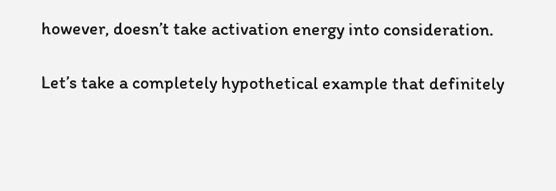however, doesn’t take activation energy into consideration.

Let’s take a completely hypothetical example that definitely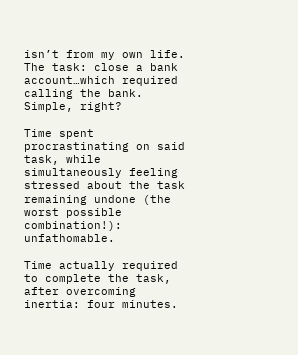isn’t from my own life. The task: close a bank account…which required calling the bank. Simple, right?

Time spent procrastinating on said task, while simultaneously feeling stressed about the task remaining undone (the worst possible combination!): unfathomable.

Time actually required to complete the task, after overcoming inertia: four minutes.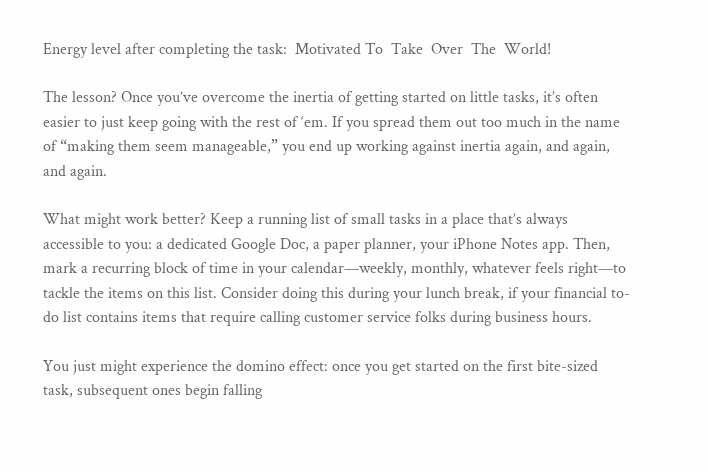Energy level after completing the task:  Motivated To  Take  Over  The  World!

The lesson? Once you’ve overcome the inertia of getting started on little tasks, it’s often easier to just keep going with the rest of ‘em. If you spread them out too much in the name of “making them seem manageable,” you end up working against inertia again, and again, and again.

What might work better? Keep a running list of small tasks in a place that’s always accessible to you: a dedicated Google Doc, a paper planner, your iPhone Notes app. Then, mark a recurring block of time in your calendar—weekly, monthly, whatever feels right—to tackle the items on this list. Consider doing this during your lunch break, if your financial to-do list contains items that require calling customer service folks during business hours.

You just might experience the domino effect: once you get started on the first bite-sized task, subsequent ones begin falling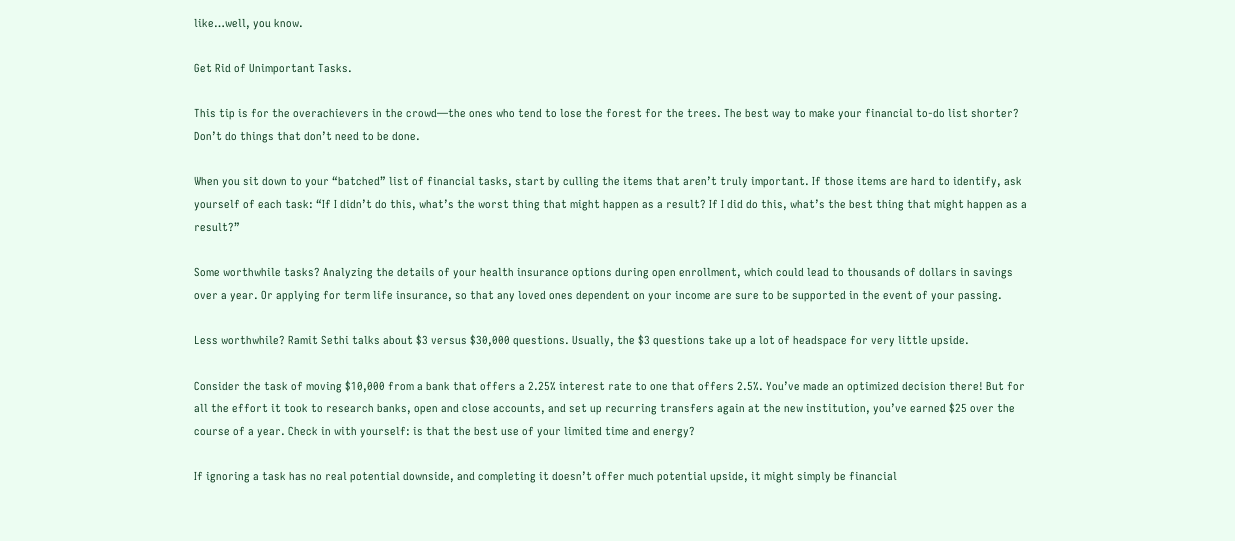like…well, you know.

Get Rid of Unimportant Tasks.

This tip is for the overachievers in the crowd—the ones who tend to lose the forest for the trees. The best way to make your financial to-do list shorter? Don’t do things that don’t need to be done.

When you sit down to your “batched” list of financial tasks, start by culling the items that aren’t truly important. If those items are hard to identify, ask yourself of each task: “If I didn’t do this, what’s the worst thing that might happen as a result? If I did do this, what’s the best thing that might happen as a result?”

Some worthwhile tasks? Analyzing the details of your health insurance options during open enrollment, which could lead to thousands of dollars in savings over a year. Or applying for term life insurance, so that any loved ones dependent on your income are sure to be supported in the event of your passing.

Less worthwhile? Ramit Sethi talks about $3 versus $30,000 questions. Usually, the $3 questions take up a lot of headspace for very little upside.

Consider the task of moving $10,000 from a bank that offers a 2.25% interest rate to one that offers 2.5%. You’ve made an optimized decision there! But for all the effort it took to research banks, open and close accounts, and set up recurring transfers again at the new institution, you’ve earned $25 over the course of a year. Check in with yourself: is that the best use of your limited time and energy?

If ignoring a task has no real potential downside, and completing it doesn’t offer much potential upside, it might simply be financial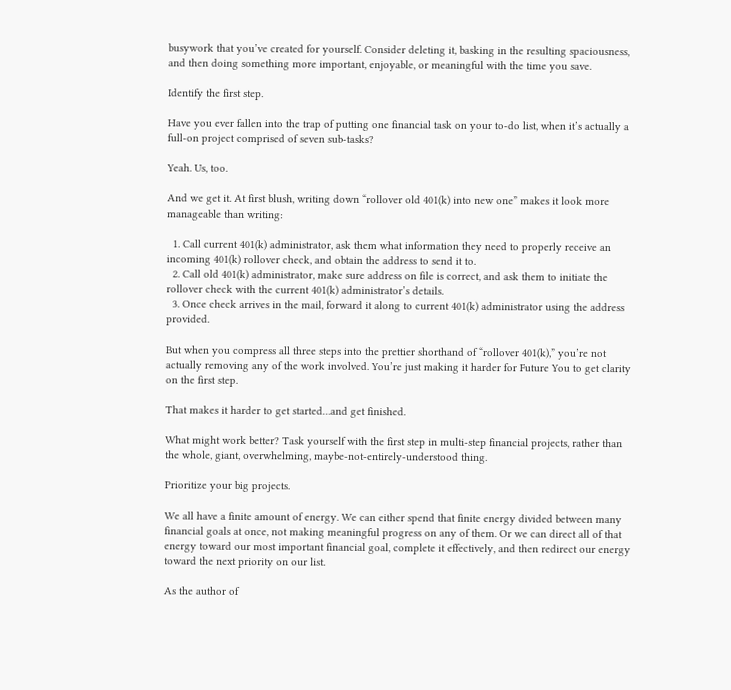busywork that you’ve created for yourself. Consider deleting it, basking in the resulting spaciousness, and then doing something more important, enjoyable, or meaningful with the time you save.

Identify the first step.

Have you ever fallen into the trap of putting one financial task on your to-do list, when it’s actually a full-on project comprised of seven sub-tasks?

Yeah. Us, too.

And we get it. At first blush, writing down “rollover old 401(k) into new one” makes it look more manageable than writing:

  1. Call current 401(k) administrator, ask them what information they need to properly receive an incoming 401(k) rollover check, and obtain the address to send it to.
  2. Call old 401(k) administrator, make sure address on file is correct, and ask them to initiate the rollover check with the current 401(k) administrator’s details.
  3. Once check arrives in the mail, forward it along to current 401(k) administrator using the address provided.

But when you compress all three steps into the prettier shorthand of “rollover 401(k),” you’re not actually removing any of the work involved. You’re just making it harder for Future You to get clarity on the first step.

That makes it harder to get started…and get finished.

What might work better? Task yourself with the first step in multi-step financial projects, rather than the whole, giant, overwhelming, maybe-not-entirely-understood thing.

Prioritize your big projects.

We all have a finite amount of energy. We can either spend that finite energy divided between many financial goals at once, not making meaningful progress on any of them. Or we can direct all of that energy toward our most important financial goal, complete it effectively, and then redirect our energy toward the next priority on our list.

As the author of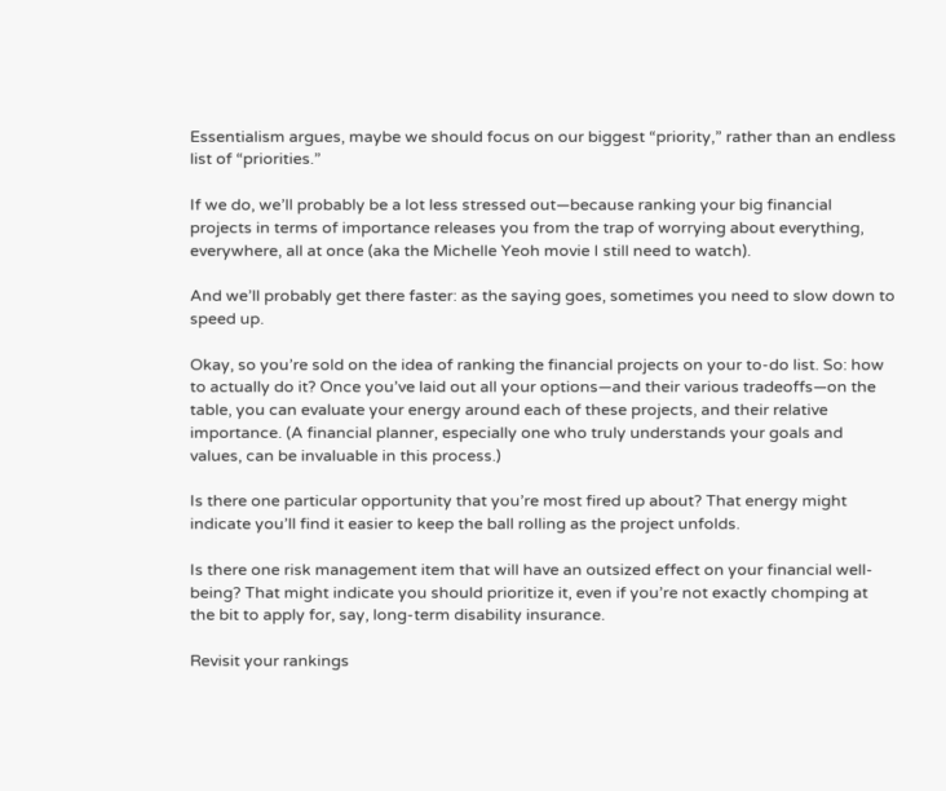Essentialism argues, maybe we should focus on our biggest “priority,” rather than an endless list of “priorities.”

If we do, we’ll probably be a lot less stressed out—because ranking your big financial projects in terms of importance releases you from the trap of worrying about everything, everywhere, all at once (aka the Michelle Yeoh movie I still need to watch).

And we’ll probably get there faster: as the saying goes, sometimes you need to slow down to speed up.

Okay, so you’re sold on the idea of ranking the financial projects on your to-do list. So: how to actually do it? Once you’ve laid out all your options—and their various tradeoffs—on the table, you can evaluate your energy around each of these projects, and their relative importance. (A financial planner, especially one who truly understands your goals and values, can be invaluable in this process.)

Is there one particular opportunity that you’re most fired up about? That energy might indicate you’ll find it easier to keep the ball rolling as the project unfolds.

Is there one risk management item that will have an outsized effect on your financial well-being? That might indicate you should prioritize it, even if you’re not exactly chomping at the bit to apply for, say, long-term disability insurance.

Revisit your rankings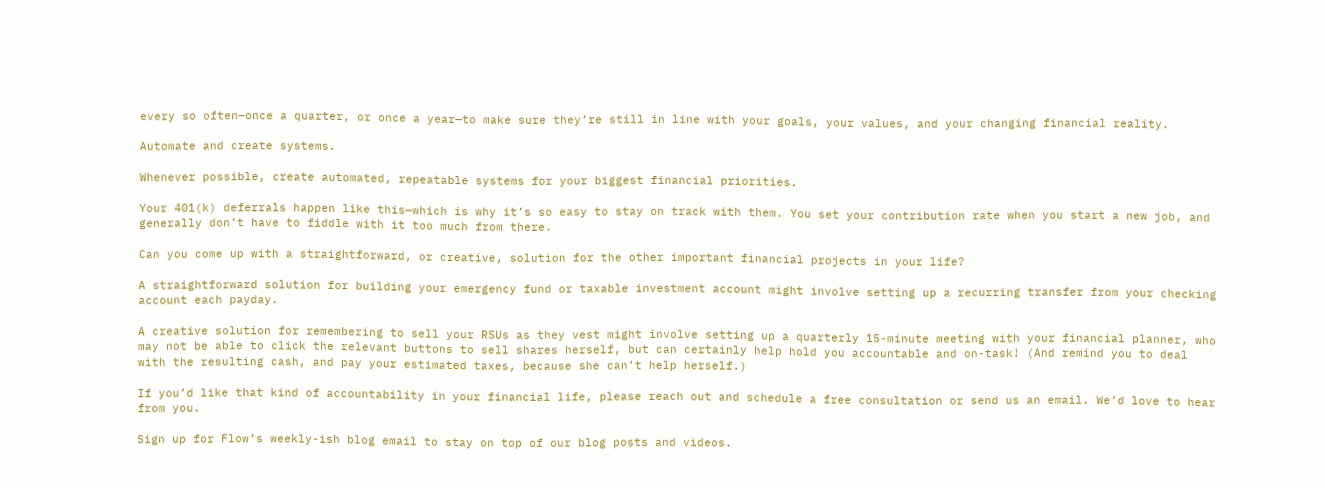every so often—once a quarter, or once a year—to make sure they’re still in line with your goals, your values, and your changing financial reality.

Automate and create systems.

Whenever possible, create automated, repeatable systems for your biggest financial priorities.

Your 401(k) deferrals happen like this—which is why it’s so easy to stay on track with them. You set your contribution rate when you start a new job, and generally don’t have to fiddle with it too much from there.

Can you come up with a straightforward, or creative, solution for the other important financial projects in your life?

A straightforward solution for building your emergency fund or taxable investment account might involve setting up a recurring transfer from your checking account each payday.

A creative solution for remembering to sell your RSUs as they vest might involve setting up a quarterly 15-minute meeting with your financial planner, who may not be able to click the relevant buttons to sell shares herself, but can certainly help hold you accountable and on-task! (And remind you to deal with the resulting cash, and pay your estimated taxes, because she can’t help herself.)

If you’d like that kind of accountability in your financial life, please reach out and schedule a free consultation or send us an email. We’d love to hear from you.

Sign up for Flow’s weekly-ish blog email to stay on top of our blog posts and videos.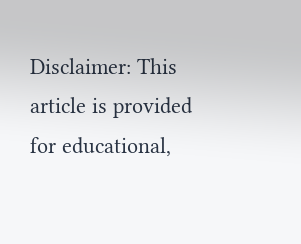Disclaimer: This article is provided for educational,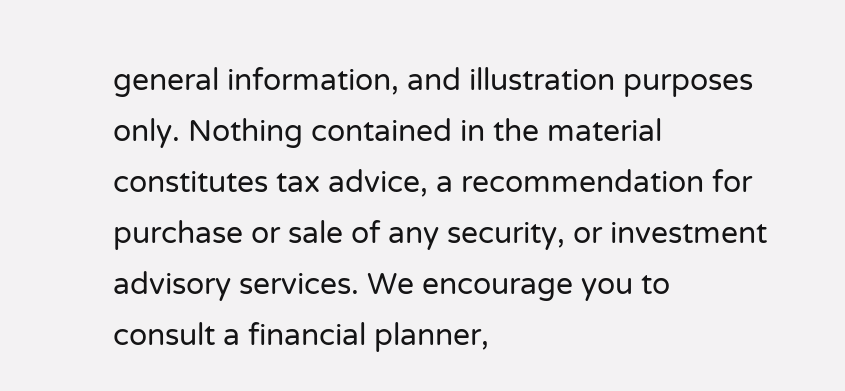general information, and illustration purposes only. Nothing contained in the material constitutes tax advice, a recommendation for purchase or sale of any security, or investment advisory services. We encourage you to consult a financial planner,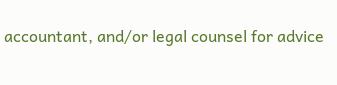accountant, and/or legal counsel for advice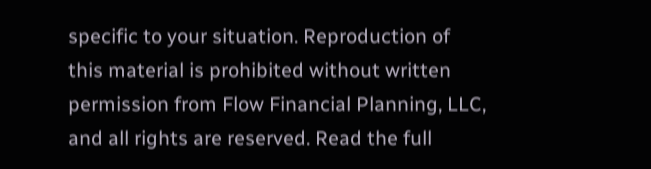specific to your situation. Reproduction of this material is prohibited without written permission from Flow Financial Planning, LLC, and all rights are reserved. Read the full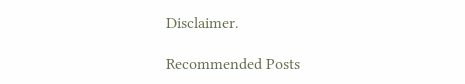Disclaimer.

Recommended Posts